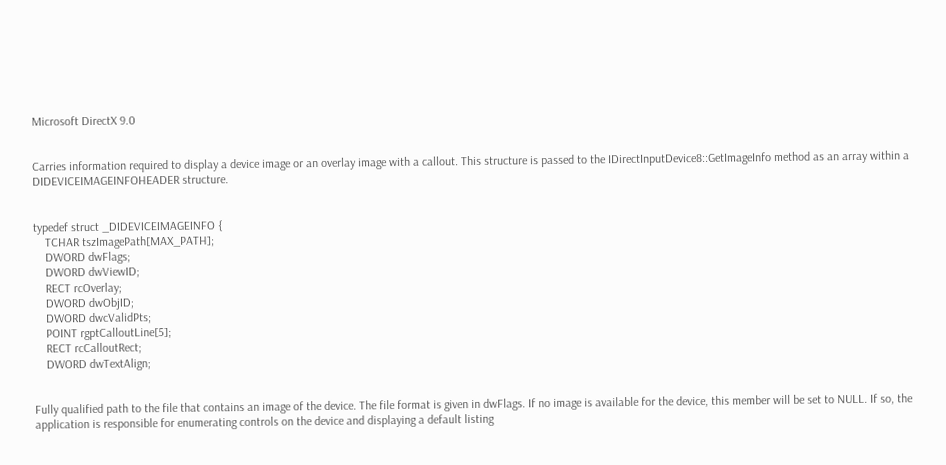Microsoft DirectX 9.0


Carries information required to display a device image or an overlay image with a callout. This structure is passed to the IDirectInputDevice8::GetImageInfo method as an array within a DIDEVICEIMAGEINFOHEADER structure.


typedef struct _DIDEVICEIMAGEINFO {
    TCHAR tszImagePath[MAX_PATH];
    DWORD dwFlags;
    DWORD dwViewID;
    RECT rcOverlay;
    DWORD dwObjID;
    DWORD dwcValidPts;
    POINT rgptCalloutLine[5];
    RECT rcCalloutRect;
    DWORD dwTextAlign;


Fully qualified path to the file that contains an image of the device. The file format is given in dwFlags. If no image is available for the device, this member will be set to NULL. If so, the application is responsible for enumerating controls on the device and displaying a default listing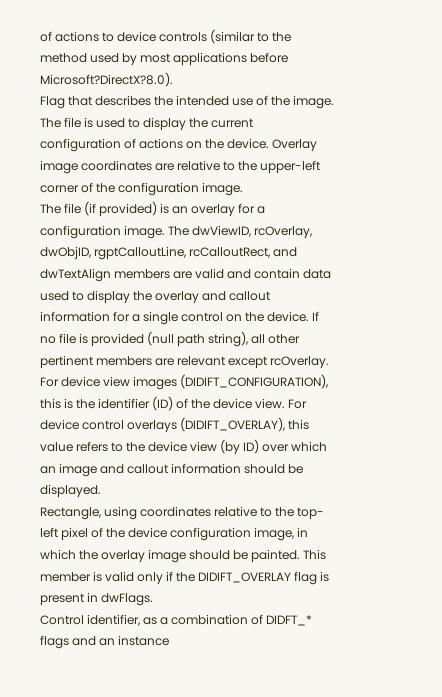of actions to device controls (similar to the method used by most applications before Microsoft?DirectX?8.0).
Flag that describes the intended use of the image.
The file is used to display the current configuration of actions on the device. Overlay image coordinates are relative to the upper-left corner of the configuration image.
The file (if provided) is an overlay for a configuration image. The dwViewID, rcOverlay, dwObjID, rgptCalloutLine, rcCalloutRect, and dwTextAlign members are valid and contain data used to display the overlay and callout information for a single control on the device. If no file is provided (null path string), all other pertinent members are relevant except rcOverlay.
For device view images (DIDIFT_CONFIGURATION), this is the identifier (ID) of the device view. For device control overlays (DIDIFT_OVERLAY), this value refers to the device view (by ID) over which an image and callout information should be displayed.
Rectangle, using coordinates relative to the top-left pixel of the device configuration image, in which the overlay image should be painted. This member is valid only if the DIDIFT_OVERLAY flag is present in dwFlags.
Control identifier, as a combination of DIDFT_* flags and an instance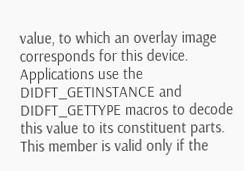value, to which an overlay image corresponds for this device. Applications use the DIDFT_GETINSTANCE and DIDFT_GETTYPE macros to decode this value to its constituent parts. This member is valid only if the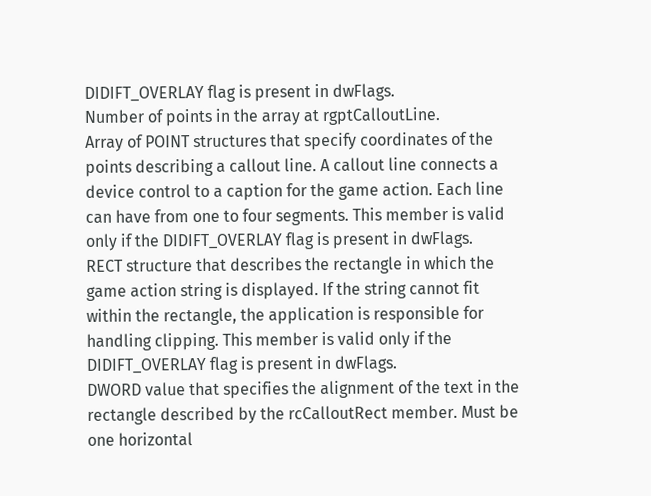DIDIFT_OVERLAY flag is present in dwFlags.
Number of points in the array at rgptCalloutLine.
Array of POINT structures that specify coordinates of the points describing a callout line. A callout line connects a device control to a caption for the game action. Each line can have from one to four segments. This member is valid only if the DIDIFT_OVERLAY flag is present in dwFlags.
RECT structure that describes the rectangle in which the game action string is displayed. If the string cannot fit within the rectangle, the application is responsible for handling clipping. This member is valid only if the DIDIFT_OVERLAY flag is present in dwFlags.
DWORD value that specifies the alignment of the text in the rectangle described by the rcCalloutRect member. Must be one horizontal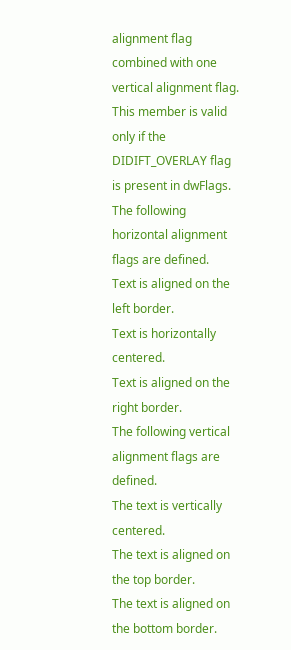alignment flag combined with one vertical alignment flag. This member is valid only if the DIDIFT_OVERLAY flag is present in dwFlags.
The following horizontal alignment flags are defined.
Text is aligned on the left border.
Text is horizontally centered.
Text is aligned on the right border.
The following vertical alignment flags are defined.
The text is vertically centered.
The text is aligned on the top border.
The text is aligned on the bottom border.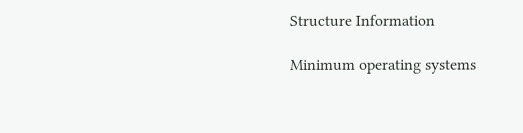Structure Information

Minimum operating systems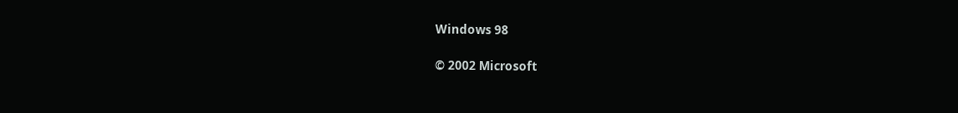Windows 98

© 2002 Microsoft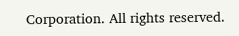Corporation. All rights reserved.